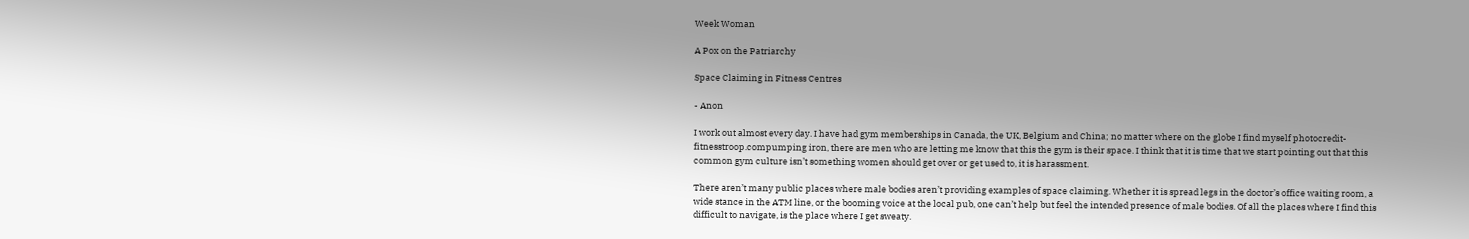Week Woman

A Pox on the Patriarchy

Space Claiming in Fitness Centres

- Anon

I work out almost every day. I have had gym memberships in Canada, the UK, Belgium and China; no matter where on the globe I find myself photocredit- fitnesstroop.compumping iron, there are men who are letting me know that this the gym is their space. I think that it is time that we start pointing out that this common gym culture isn’t something women should get over or get used to, it is harassment.

There aren’t many public places where male bodies aren’t providing examples of space claiming. Whether it is spread legs in the doctor’s office waiting room, a wide stance in the ATM line, or the booming voice at the local pub, one can’t help but feel the intended presence of male bodies. Of all the places where I find this difficult to navigate, is the place where I get sweaty.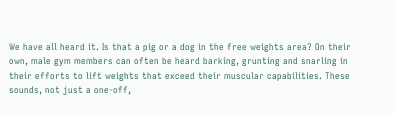We have all heard it. Is that a pig or a dog in the free weights area? On their own, male gym members can often be heard barking, grunting and snarling in their efforts to lift weights that exceed their muscular capabilities. These sounds, not just a one-off,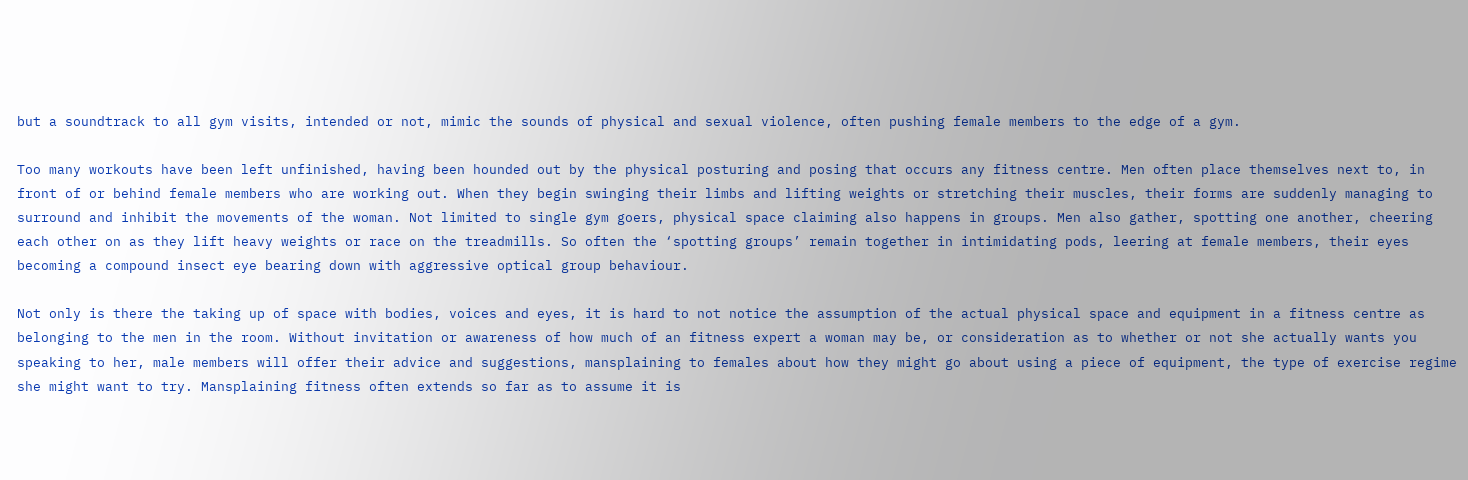but a soundtrack to all gym visits, intended or not, mimic the sounds of physical and sexual violence, often pushing female members to the edge of a gym.

Too many workouts have been left unfinished, having been hounded out by the physical posturing and posing that occurs any fitness centre. Men often place themselves next to, in front of or behind female members who are working out. When they begin swinging their limbs and lifting weights or stretching their muscles, their forms are suddenly managing to surround and inhibit the movements of the woman. Not limited to single gym goers, physical space claiming also happens in groups. Men also gather, spotting one another, cheering each other on as they lift heavy weights or race on the treadmills. So often the ‘spotting groups’ remain together in intimidating pods, leering at female members, their eyes becoming a compound insect eye bearing down with aggressive optical group behaviour.

Not only is there the taking up of space with bodies, voices and eyes, it is hard to not notice the assumption of the actual physical space and equipment in a fitness centre as belonging to the men in the room. Without invitation or awareness of how much of an fitness expert a woman may be, or consideration as to whether or not she actually wants you speaking to her, male members will offer their advice and suggestions, mansplaining to females about how they might go about using a piece of equipment, the type of exercise regime she might want to try. Mansplaining fitness often extends so far as to assume it is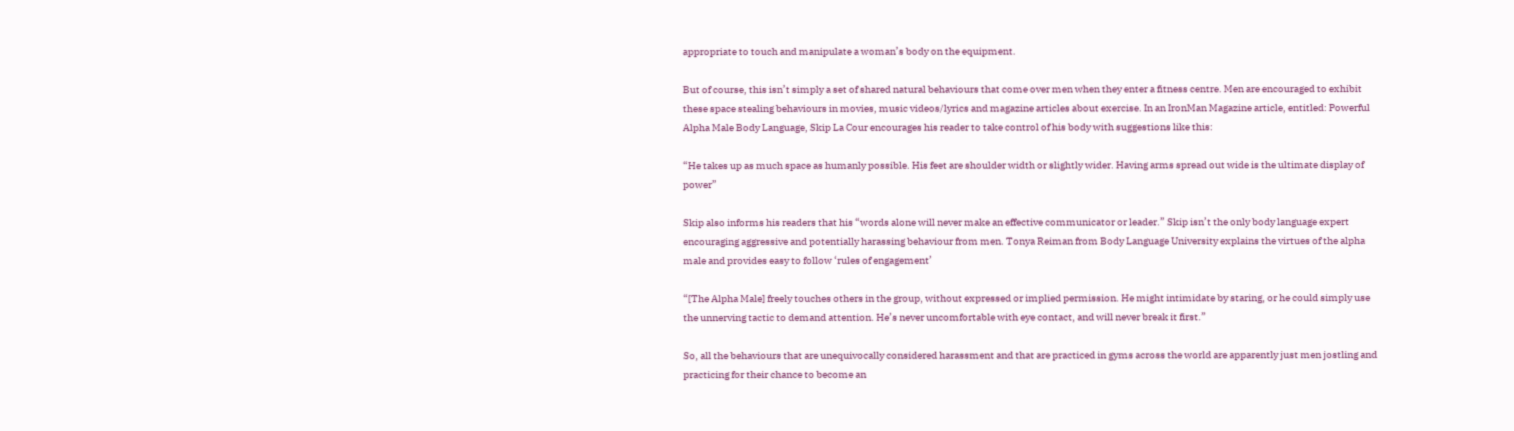appropriate to touch and manipulate a woman’s body on the equipment.

But of course, this isn’t simply a set of shared natural behaviours that come over men when they enter a fitness centre. Men are encouraged to exhibit these space stealing behaviours in movies, music videos/lyrics and magazine articles about exercise. In an IronMan Magazine article, entitled: Powerful Alpha Male Body Language, Skip La Cour encourages his reader to take control of his body with suggestions like this:

“He takes up as much space as humanly possible. His feet are shoulder width or slightly wider. Having arms spread out wide is the ultimate display of power”

Skip also informs his readers that his “words alone will never make an effective communicator or leader.” Skip isn’t the only body language expert encouraging aggressive and potentially harassing behaviour from men. Tonya Reiman from Body Language University explains the virtues of the alpha male and provides easy to follow ‘rules of engagement’

“[The Alpha Male] freely touches others in the group, without expressed or implied permission. He might intimidate by staring, or he could simply use the unnerving tactic to demand attention. He’s never uncomfortable with eye contact, and will never break it first.”

So, all the behaviours that are unequivocally considered harassment and that are practiced in gyms across the world are apparently just men jostling and practicing for their chance to become an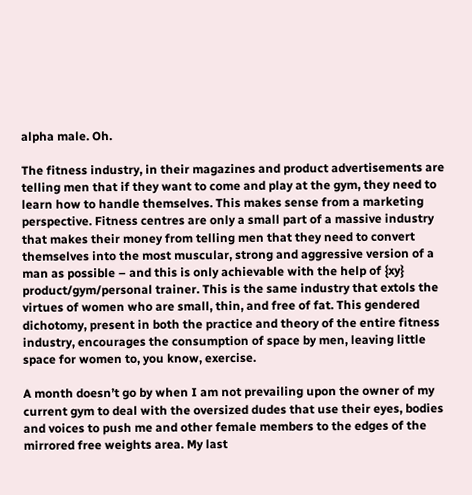alpha male. Oh.

The fitness industry, in their magazines and product advertisements are telling men that if they want to come and play at the gym, they need to learn how to handle themselves. This makes sense from a marketing perspective. Fitness centres are only a small part of a massive industry that makes their money from telling men that they need to convert themselves into the most muscular, strong and aggressive version of a man as possible – and this is only achievable with the help of {xy} product/gym/personal trainer. This is the same industry that extols the virtues of women who are small, thin, and free of fat. This gendered dichotomy, present in both the practice and theory of the entire fitness industry, encourages the consumption of space by men, leaving little space for women to, you know, exercise.

A month doesn’t go by when I am not prevailing upon the owner of my current gym to deal with the oversized dudes that use their eyes, bodies and voices to push me and other female members to the edges of the mirrored free weights area. My last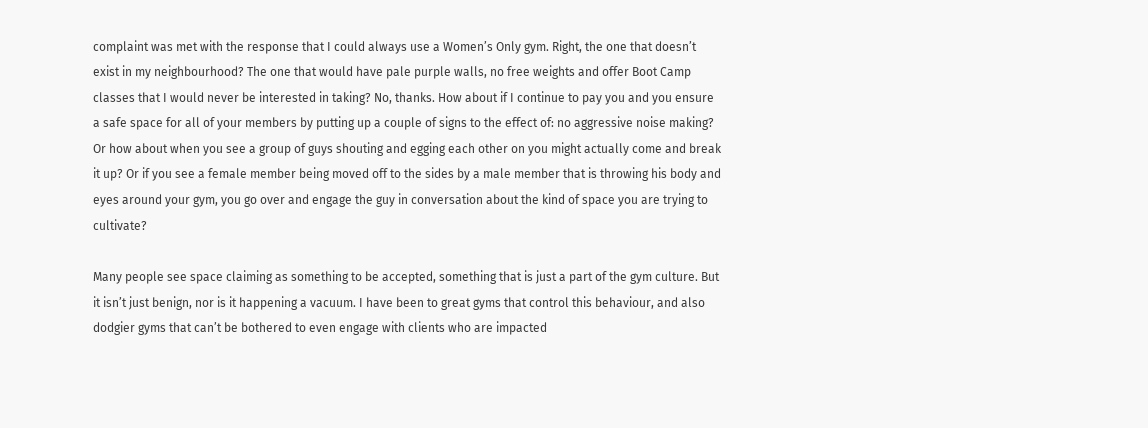complaint was met with the response that I could always use a Women’s Only gym. Right, the one that doesn’t exist in my neighbourhood? The one that would have pale purple walls, no free weights and offer Boot Camp classes that I would never be interested in taking? No, thanks. How about if I continue to pay you and you ensure a safe space for all of your members by putting up a couple of signs to the effect of: no aggressive noise making? Or how about when you see a group of guys shouting and egging each other on you might actually come and break it up? Or if you see a female member being moved off to the sides by a male member that is throwing his body and eyes around your gym, you go over and engage the guy in conversation about the kind of space you are trying to cultivate?

Many people see space claiming as something to be accepted, something that is just a part of the gym culture. But it isn’t just benign, nor is it happening a vacuum. I have been to great gyms that control this behaviour, and also dodgier gyms that can’t be bothered to even engage with clients who are impacted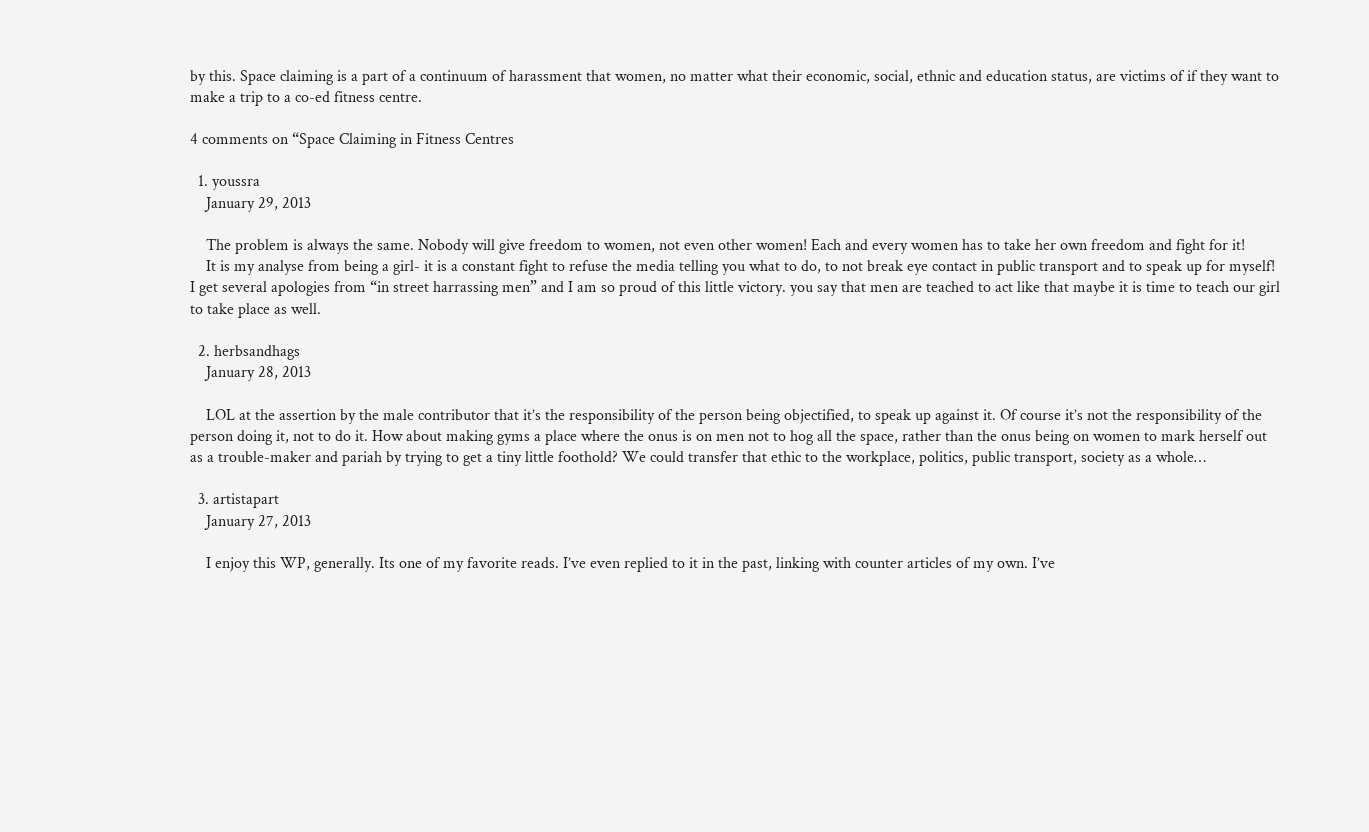by this. Space claiming is a part of a continuum of harassment that women, no matter what their economic, social, ethnic and education status, are victims of if they want to make a trip to a co-ed fitness centre.

4 comments on “Space Claiming in Fitness Centres

  1. youssra
    January 29, 2013

    The problem is always the same. Nobody will give freedom to women, not even other women! Each and every women has to take her own freedom and fight for it!
    It is my analyse from being a girl- it is a constant fight to refuse the media telling you what to do, to not break eye contact in public transport and to speak up for myself! I get several apologies from “in street harrassing men” and I am so proud of this little victory. you say that men are teached to act like that maybe it is time to teach our girl to take place as well.

  2. herbsandhags
    January 28, 2013

    LOL at the assertion by the male contributor that it’s the responsibility of the person being objectified, to speak up against it. Of course it’s not the responsibility of the person doing it, not to do it. How about making gyms a place where the onus is on men not to hog all the space, rather than the onus being on women to mark herself out as a trouble-maker and pariah by trying to get a tiny little foothold? We could transfer that ethic to the workplace, politics, public transport, society as a whole…

  3. artistapart
    January 27, 2013

    I enjoy this WP, generally. Its one of my favorite reads. I’ve even replied to it in the past, linking with counter articles of my own. I’ve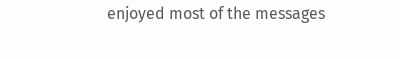enjoyed most of the messages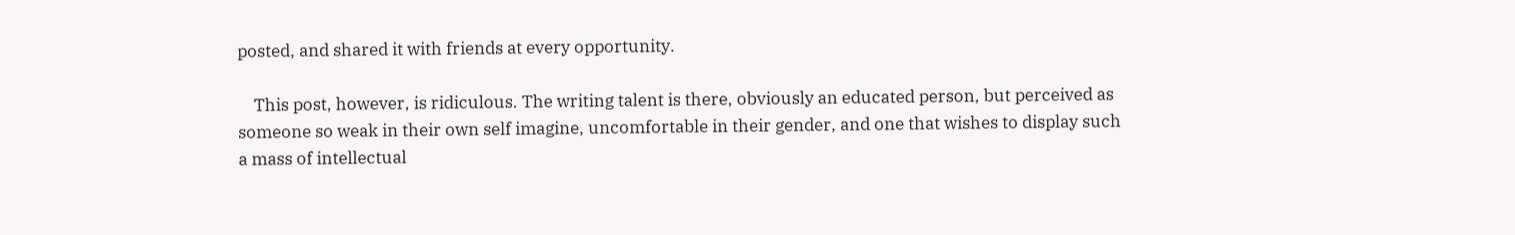posted, and shared it with friends at every opportunity.

    This post, however, is ridiculous. The writing talent is there, obviously an educated person, but perceived as someone so weak in their own self imagine, uncomfortable in their gender, and one that wishes to display such a mass of intellectual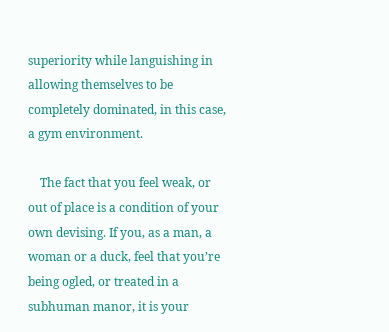superiority while languishing in allowing themselves to be completely dominated, in this case, a gym environment.

    The fact that you feel weak, or out of place is a condition of your own devising. If you, as a man, a woman or a duck, feel that you’re being ogled, or treated in a subhuman manor, it is your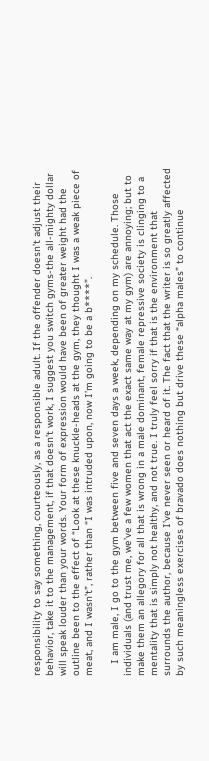responsibility to say something, courteously, as a responsible adult. If the offender doesn’t adjust their behavior, take it to the management, if that doesn’t work, I suggest you switch gyms-the all-mighty dollar will speak louder than your words. Your form of expression would have been of greater weight had the outline been to the effect of “Look at these knuckle-heads at the gym, they thought I was a weak piece of meat, and I wasn’t”, rather than “I was intruded upon, now I’m going to be a b****”.

    I am male, I go to the gym between five and seven days a week, depending on my schedule. Those individuals (and trust me, we’ve a few women that act the exact same way at my gym) are annoying; but to make them an allegory for all that is wrong in a male dominant, female repressive society is clinging to a mentality that is simply not healthy, and not true. I truly feel sorry if that is the environment that surrounds the author, because I’ve never seen or heard of it. The fact that the writer is so greatly affected by such meaningless exercises of bravado does nothing but drive these “alpha males” to continue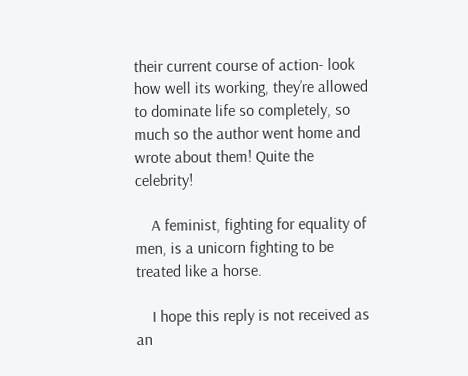their current course of action- look how well its working, they’re allowed to dominate life so completely, so much so the author went home and wrote about them! Quite the celebrity!

    A feminist, fighting for equality of men, is a unicorn fighting to be treated like a horse.

    I hope this reply is not received as an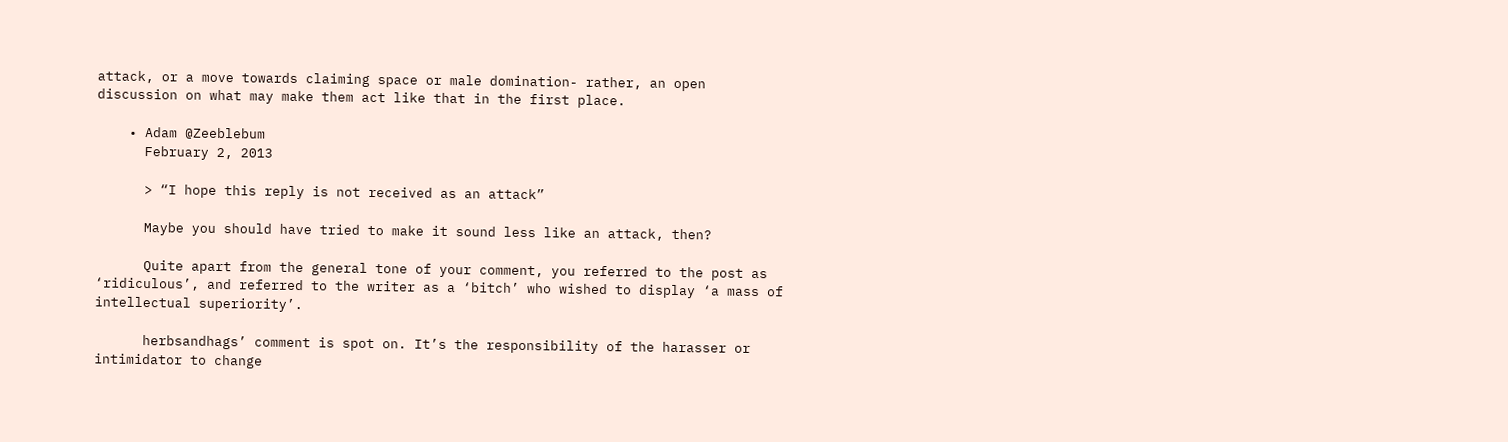attack, or a move towards claiming space or male domination- rather, an open discussion on what may make them act like that in the first place.

    • Adam @Zeeblebum
      February 2, 2013

      > “I hope this reply is not received as an attack”

      Maybe you should have tried to make it sound less like an attack, then?

      Quite apart from the general tone of your comment, you referred to the post as ‘ridiculous’, and referred to the writer as a ‘bitch’ who wished to display ‘a mass of intellectual superiority’.

      herbsandhags’ comment is spot on. It’s the responsibility of the harasser or intimidator to change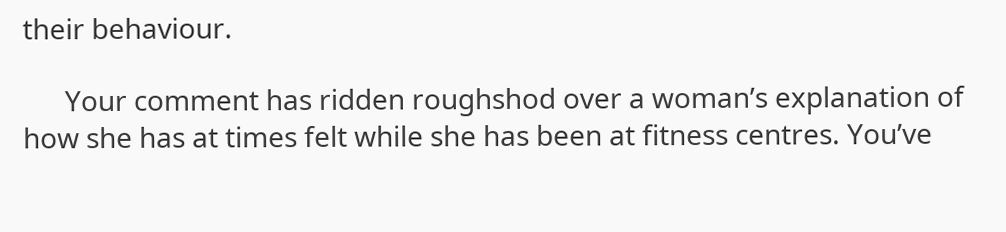their behaviour.

      Your comment has ridden roughshod over a woman’s explanation of how she has at times felt while she has been at fitness centres. You’ve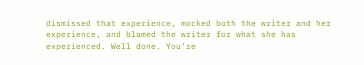dismissed that experience, mocked both the writer and her experience, and blamed the writer for what she has experienced. Well done. You’re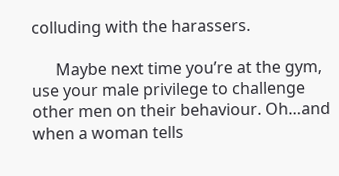colluding with the harassers.

      Maybe next time you’re at the gym, use your male privilege to challenge other men on their behaviour. Oh…and when a woman tells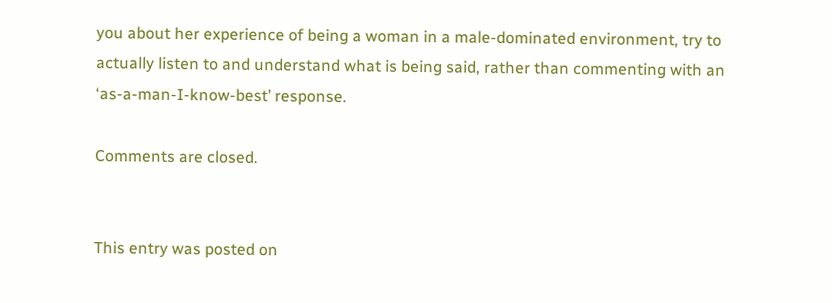you about her experience of being a woman in a male-dominated environment, try to actually listen to and understand what is being said, rather than commenting with an ‘as-a-man-I-know-best’ response.

Comments are closed.


This entry was posted on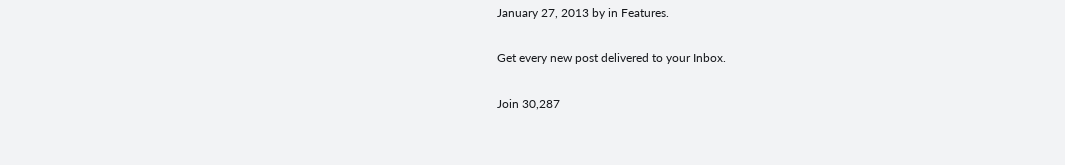January 27, 2013 by in Features.

Get every new post delivered to your Inbox.

Join 30,287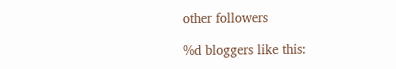other followers

%d bloggers like this: